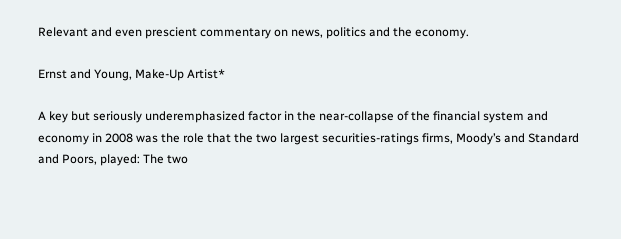Relevant and even prescient commentary on news, politics and the economy.

Ernst and Young, Make-Up Artist*

A key but seriously underemphasized factor in the near-collapse of the financial system and economy in 2008 was the role that the two largest securities-ratings firms, Moody’s and Standard and Poors, played: The two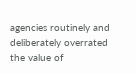agencies routinely and deliberately overrated the value of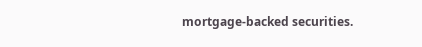mortgage-backed securities.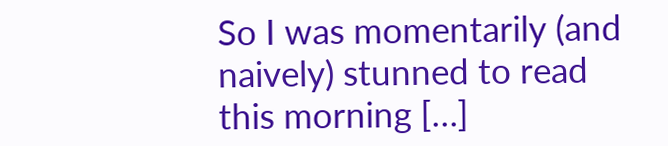So I was momentarily (and naively) stunned to read this morning […]